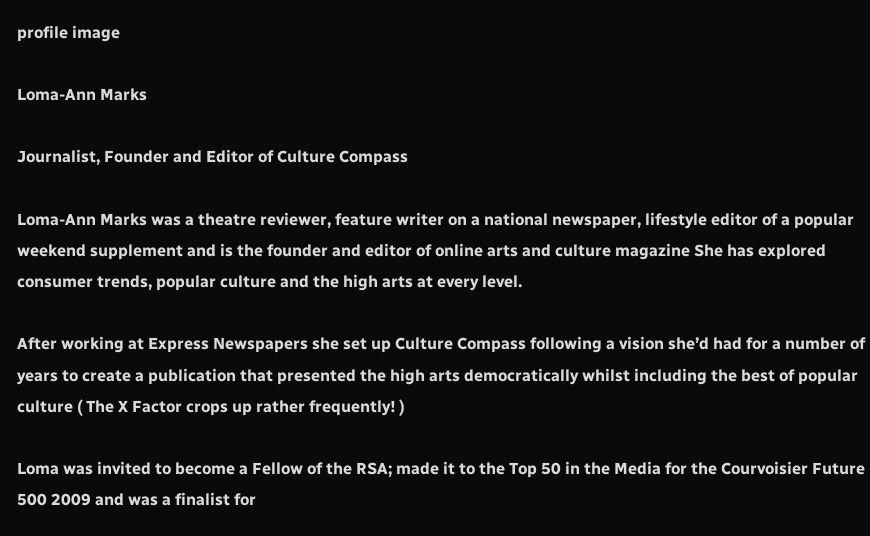profile image

Loma-Ann Marks

Journalist, Founder and Editor of Culture Compass

Loma-Ann Marks was a theatre reviewer, feature writer on a national newspaper, lifestyle editor of a popular weekend supplement and is the founder and editor of online arts and culture magazine She has explored consumer trends, popular culture and the high arts at every level.

After working at Express Newspapers she set up Culture Compass following a vision she’d had for a number of years to create a publication that presented the high arts democratically whilst including the best of popular culture ( The X Factor crops up rather frequently! )

Loma was invited to become a Fellow of the RSA; made it to the Top 50 in the Media for the Courvoisier Future 500 2009 and was a finalist for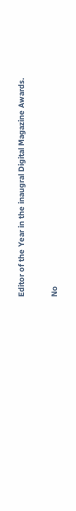Editor of the Year in the inaugral Digital Magazine Awards.

No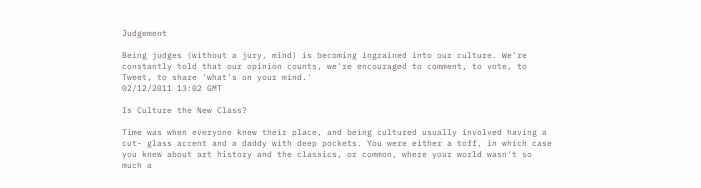Judgement

Being judges (without a jury, mind) is becoming ingrained into our culture. We're constantly told that our opinion counts, we're encouraged to comment, to vote, to Tweet, to share 'what's on your mind.'
02/12/2011 13:02 GMT

Is Culture the New Class?

Time was when everyone knew their place, and being cultured usually involved having a cut- glass accent and a daddy with deep pockets. You were either a toff, in which case you knew about art history and the classics, or common, where your world wasn't so much a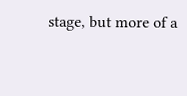stage, but more of a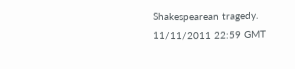Shakespearean tragedy.
11/11/2011 22:59 GMT